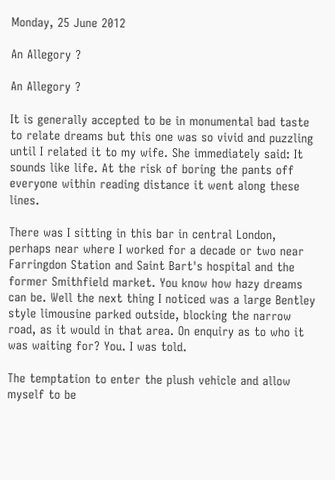Monday, 25 June 2012

An Allegory ?

An Allegory ?

It is generally accepted to be in monumental bad taste to relate dreams but this one was so vivid and puzzling until I related it to my wife. She immediately said: It sounds like life. At the risk of boring the pants off everyone within reading distance it went along these lines.

There was I sitting in this bar in central London, perhaps near where I worked for a decade or two near Farringdon Station and Saint Bart's hospital and the former Smithfield market. You know how hazy dreams can be. Well the next thing I noticed was a large Bentley style limousine parked outside, blocking the narrow road, as it would in that area. On enquiry as to who it was waiting for? You. I was told.

The temptation to enter the plush vehicle and allow myself to be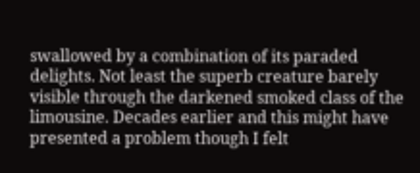swallowed by a combination of its paraded delights. Not least the superb creature barely visible through the darkened smoked class of the limousine. Decades earlier and this might have presented a problem though I felt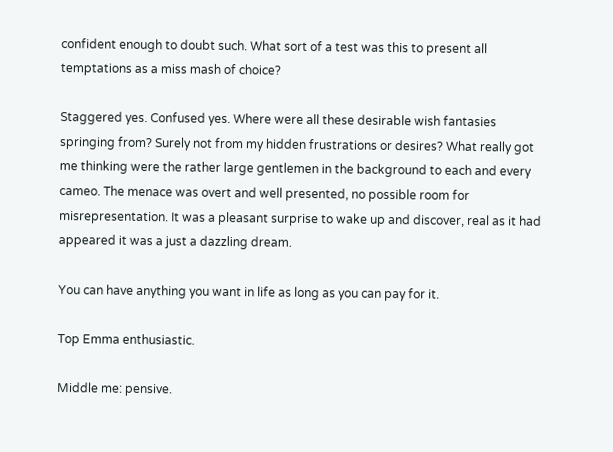confident enough to doubt such. What sort of a test was this to present all temptations as a miss mash of choice?

Staggered yes. Confused yes. Where were all these desirable wish fantasies springing from? Surely not from my hidden frustrations or desires? What really got me thinking were the rather large gentlemen in the background to each and every cameo. The menace was overt and well presented, no possible room for misrepresentation. It was a pleasant surprise to wake up and discover, real as it had appeared it was a just a dazzling dream.

You can have anything you want in life as long as you can pay for it.

Top Emma enthusiastic.

Middle me: pensive.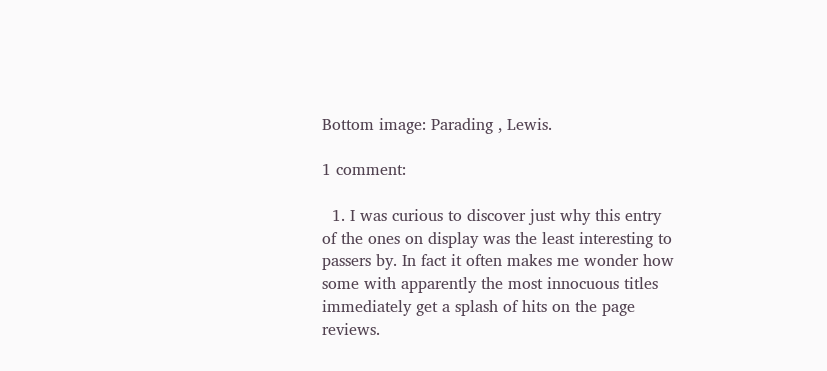Bottom image: Parading , Lewis.

1 comment:

  1. I was curious to discover just why this entry of the ones on display was the least interesting to passers by. In fact it often makes me wonder how some with apparently the most innocuous titles immediately get a splash of hits on the page reviews.